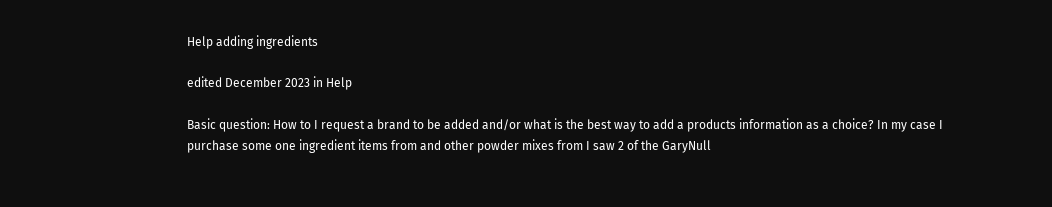Help adding ingredients

edited December 2023 in Help

Basic question: How to I request a brand to be added and/or what is the best way to add a products information as a choice? In my case I purchase some one ingredient items from and other powder mixes from I saw 2 of the GaryNull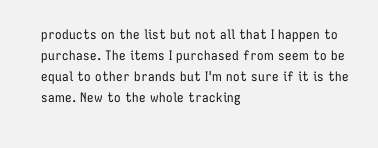products on the list but not all that I happen to purchase. The items I purchased from seem to be equal to other brands but I'm not sure if it is the same. New to the whole tracking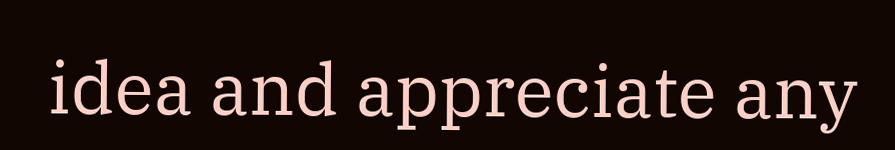idea and appreciate any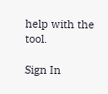help with the tool.

Sign In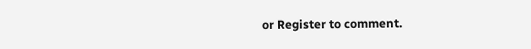or Register to comment.